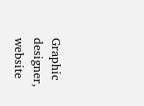Graphic designer, website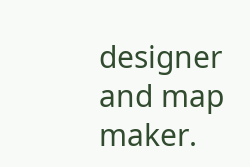designer and map maker.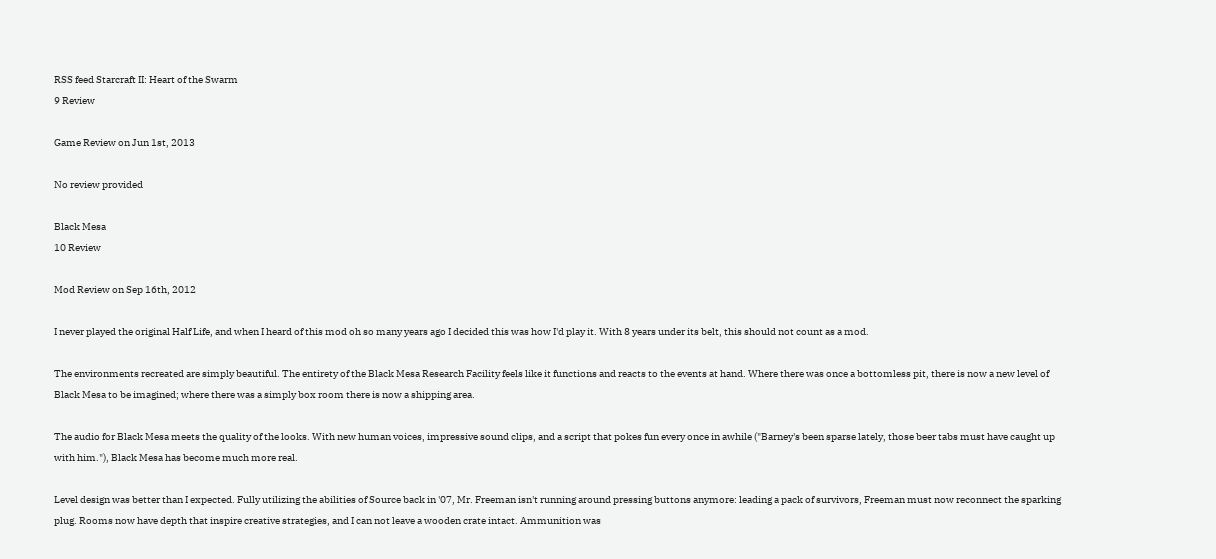RSS feed Starcraft II: Heart of the Swarm
9 Review

Game Review on Jun 1st, 2013

No review provided

Black Mesa
10 Review

Mod Review on Sep 16th, 2012

I never played the original Half Life, and when I heard of this mod oh so many years ago I decided this was how I'd play it. With 8 years under its belt, this should not count as a mod.

The environments recreated are simply beautiful. The entirety of the Black Mesa Research Facility feels like it functions and reacts to the events at hand. Where there was once a bottomless pit, there is now a new level of Black Mesa to be imagined; where there was a simply box room there is now a shipping area.

The audio for Black Mesa meets the quality of the looks. With new human voices, impressive sound clips, and a script that pokes fun every once in awhile ("Barney's been sparse lately, those beer tabs must have caught up with him."), Black Mesa has become much more real.

Level design was better than I expected. Fully utilizing the abilities of Source back in '07, Mr. Freeman isn't running around pressing buttons anymore: leading a pack of survivors, Freeman must now reconnect the sparking plug. Rooms now have depth that inspire creative strategies, and I can not leave a wooden crate intact. Ammunition was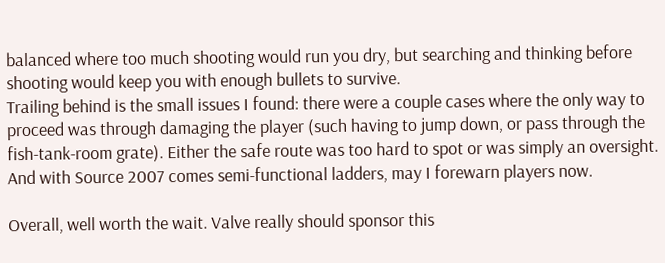balanced where too much shooting would run you dry, but searching and thinking before shooting would keep you with enough bullets to survive.
Trailing behind is the small issues I found: there were a couple cases where the only way to proceed was through damaging the player (such having to jump down, or pass through the fish-tank-room grate). Either the safe route was too hard to spot or was simply an oversight. And with Source 2007 comes semi-functional ladders, may I forewarn players now.

Overall, well worth the wait. Valve really should sponsor this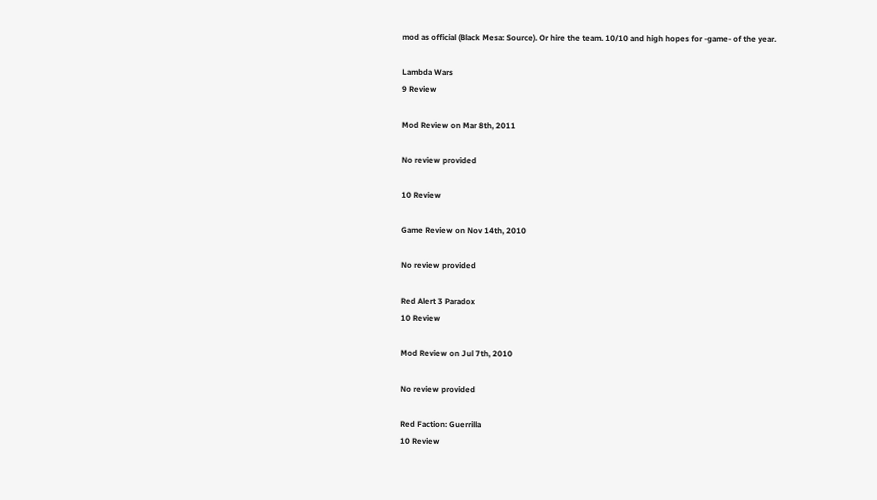mod as official (Black Mesa: Source). Or hire the team. 10/10 and high hopes for -game- of the year.

Lambda Wars
9 Review

Mod Review on Mar 8th, 2011

No review provided

10 Review

Game Review on Nov 14th, 2010

No review provided

Red Alert 3 Paradox
10 Review

Mod Review on Jul 7th, 2010

No review provided

Red Faction: Guerrilla
10 Review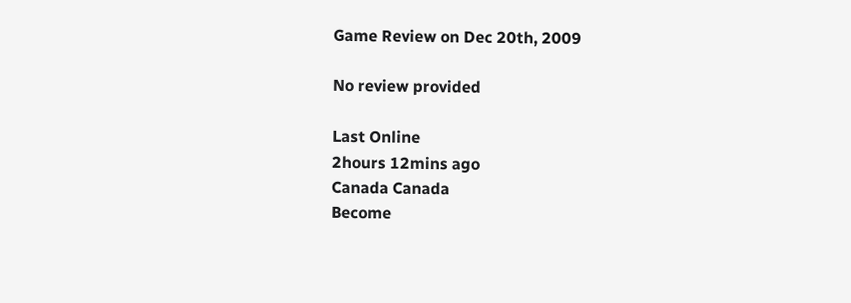Game Review on Dec 20th, 2009

No review provided

Last Online
2hours 12mins ago
Canada Canada
Become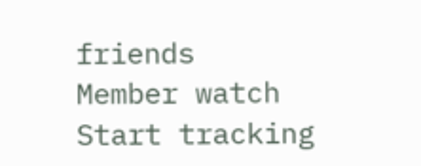friends
Member watch
Start tracking